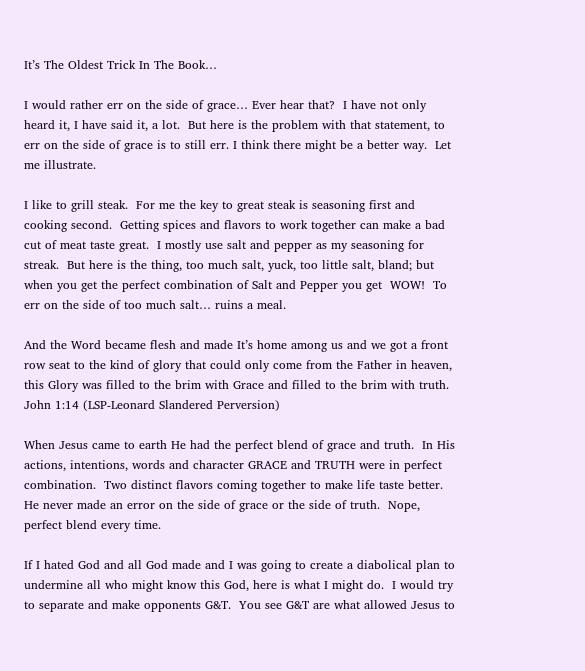It’s The Oldest Trick In The Book…

I would rather err on the side of grace… Ever hear that?  I have not only heard it, I have said it, a lot.  But here is the problem with that statement, to err on the side of grace is to still err. I think there might be a better way.  Let me illustrate.

I like to grill steak.  For me the key to great steak is seasoning first and cooking second.  Getting spices and flavors to work together can make a bad cut of meat taste great.  I mostly use salt and pepper as my seasoning for streak.  But here is the thing, too much salt, yuck, too little salt, bland; but when you get the perfect combination of Salt and Pepper you get  WOW!  To err on the side of too much salt… ruins a meal.

And the Word became flesh and made It’s home among us and we got a front row seat to the kind of glory that could only come from the Father in heaven, this Glory was filled to the brim with Grace and filled to the brim with truth.  John 1:14 (LSP-Leonard Slandered Perversion)

When Jesus came to earth He had the perfect blend of grace and truth.  In His actions, intentions, words and character GRACE and TRUTH were in perfect combination.  Two distinct flavors coming together to make life taste better.  He never made an error on the side of grace or the side of truth.  Nope, perfect blend every time.

If I hated God and all God made and I was going to create a diabolical plan to undermine all who might know this God, here is what I might do.  I would try to separate and make opponents G&T.  You see G&T are what allowed Jesus to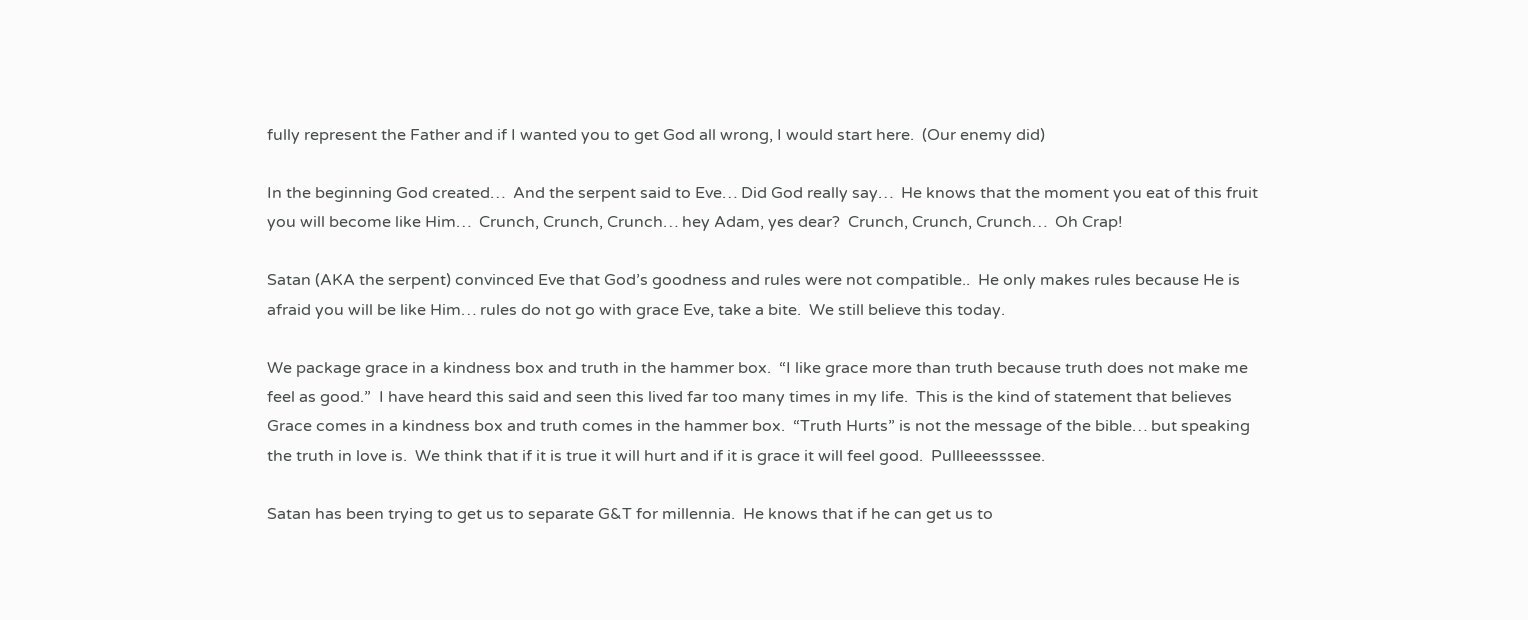fully represent the Father and if I wanted you to get God all wrong, I would start here.  (Our enemy did)

In the beginning God created…  And the serpent said to Eve… Did God really say…  He knows that the moment you eat of this fruit you will become like Him…  Crunch, Crunch, Crunch… hey Adam, yes dear?  Crunch, Crunch, Crunch…  Oh Crap!

Satan (AKA the serpent) convinced Eve that God’s goodness and rules were not compatible..  He only makes rules because He is afraid you will be like Him… rules do not go with grace Eve, take a bite.  We still believe this today.

We package grace in a kindness box and truth in the hammer box.  “I like grace more than truth because truth does not make me feel as good.”  I have heard this said and seen this lived far too many times in my life.  This is the kind of statement that believes Grace comes in a kindness box and truth comes in the hammer box.  “Truth Hurts” is not the message of the bible… but speaking the truth in love is.  We think that if it is true it will hurt and if it is grace it will feel good.  Pullleeessssee.

Satan has been trying to get us to separate G&T for millennia.  He knows that if he can get us to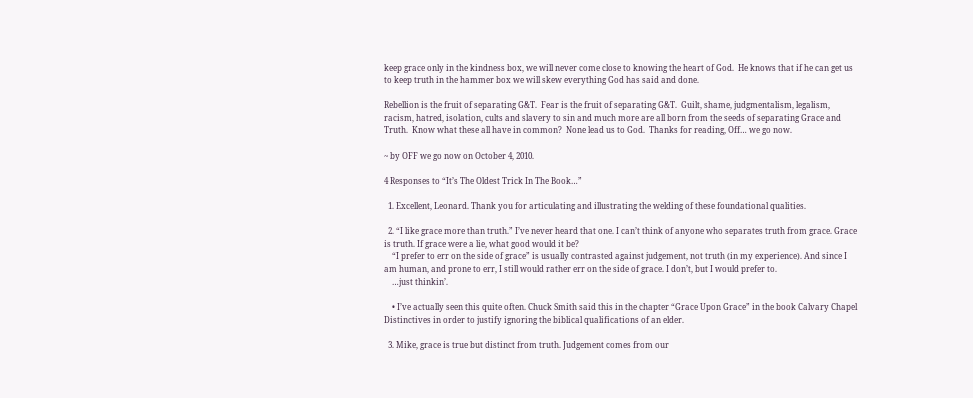keep grace only in the kindness box, we will never come close to knowing the heart of God.  He knows that if he can get us to keep truth in the hammer box we will skew everything God has said and done.

Rebellion is the fruit of separating G&T.  Fear is the fruit of separating G&T.  Guilt, shame, judgmentalism, legalism, racism, hatred, isolation, cults and slavery to sin and much more are all born from the seeds of separating Grace and Truth.  Know what these all have in common?  None lead us to God.  Thanks for reading, Off… we go now.

~ by OFF we go now on October 4, 2010.

4 Responses to “It’s The Oldest Trick In The Book…”

  1. Excellent, Leonard. Thank you for articulating and illustrating the welding of these foundational qualities.

  2. “I like grace more than truth.” I’ve never heard that one. I can’t think of anyone who separates truth from grace. Grace is truth. If grace were a lie, what good would it be?
    “I prefer to err on the side of grace” is usually contrasted against judgement, not truth (in my experience). And since I am human, and prone to err, I still would rather err on the side of grace. I don’t, but I would prefer to.
    …just thinkin’.

    • I’ve actually seen this quite often. Chuck Smith said this in the chapter “Grace Upon Grace” in the book Calvary Chapel Distinctives in order to justify ignoring the biblical qualifications of an elder.

  3. Mike, grace is true but distinct from truth. Judgement comes from our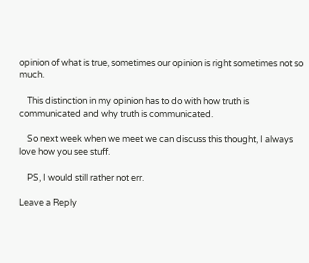opinion of what is true, sometimes our opinion is right sometimes not so much.

    This distinction in my opinion has to do with how truth is communicated and why truth is communicated.

    So next week when we meet we can discuss this thought, I always love how you see stuff.

    PS, I would still rather not err.

Leave a Reply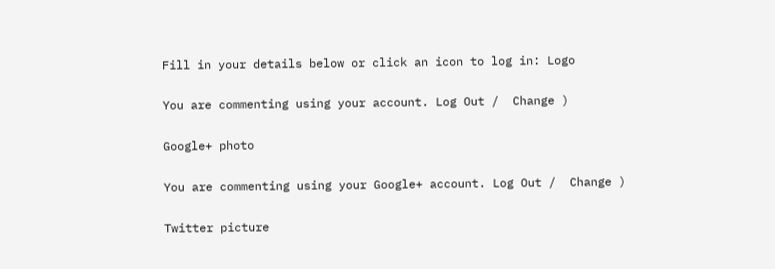Fill in your details below or click an icon to log in: Logo

You are commenting using your account. Log Out /  Change )

Google+ photo

You are commenting using your Google+ account. Log Out /  Change )

Twitter picture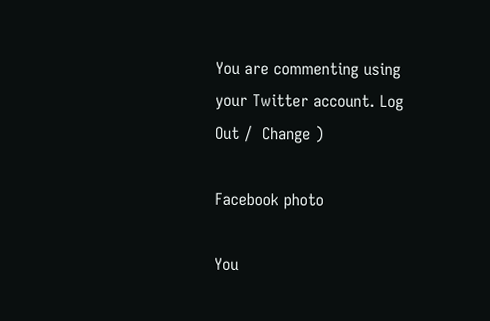You are commenting using your Twitter account. Log Out /  Change )

Facebook photo

You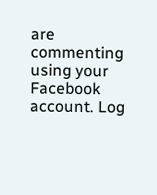are commenting using your Facebook account. Log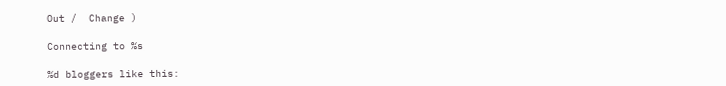Out /  Change )

Connecting to %s

%d bloggers like this: